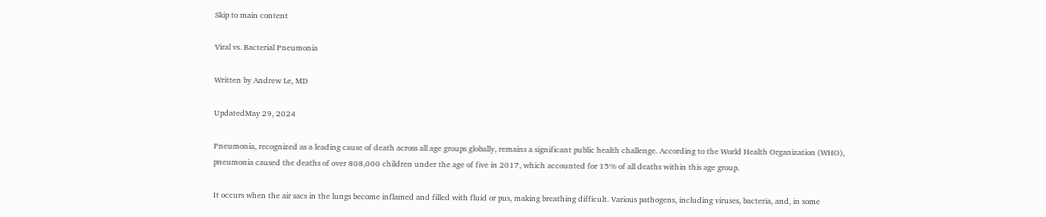Skip to main content

Viral vs. Bacterial Pneumonia

Written by Andrew Le, MD

UpdatedMay 29, 2024

Pneumonia, recognized as a leading cause of death across all age groups globally, remains a significant public health challenge. According to the World Health Organization (WHO), pneumonia caused the deaths of over 808,000 children under the age of five in 2017, which accounted for 15% of all deaths within this age group.

It occurs when the air sacs in the lungs become inflamed and filled with fluid or pus, making breathing difficult. Various pathogens, including viruses, bacteria, and, in some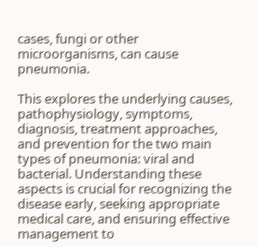cases, fungi or other microorganisms, can cause pneumonia.

This explores the underlying causes, pathophysiology, symptoms, diagnosis, treatment approaches, and prevention for the two main types of pneumonia: viral and bacterial. Understanding these aspects is crucial for recognizing the disease early, seeking appropriate medical care, and ensuring effective management to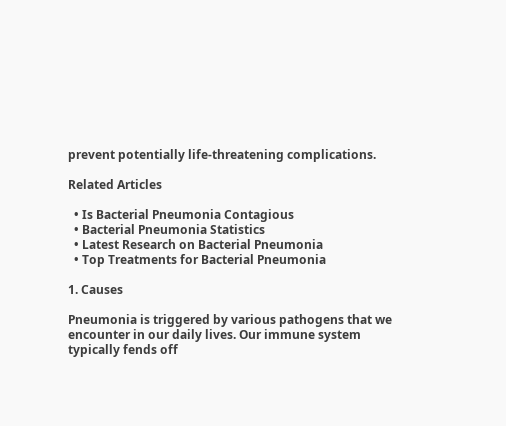prevent potentially life-threatening complications.

Related Articles

  • Is Bacterial Pneumonia Contagious
  • Bacterial Pneumonia Statistics
  • Latest Research on Bacterial Pneumonia
  • Top Treatments for Bacterial Pneumonia

1. Causes

Pneumonia is triggered by various pathogens that we encounter in our daily lives. Our immune system typically fends off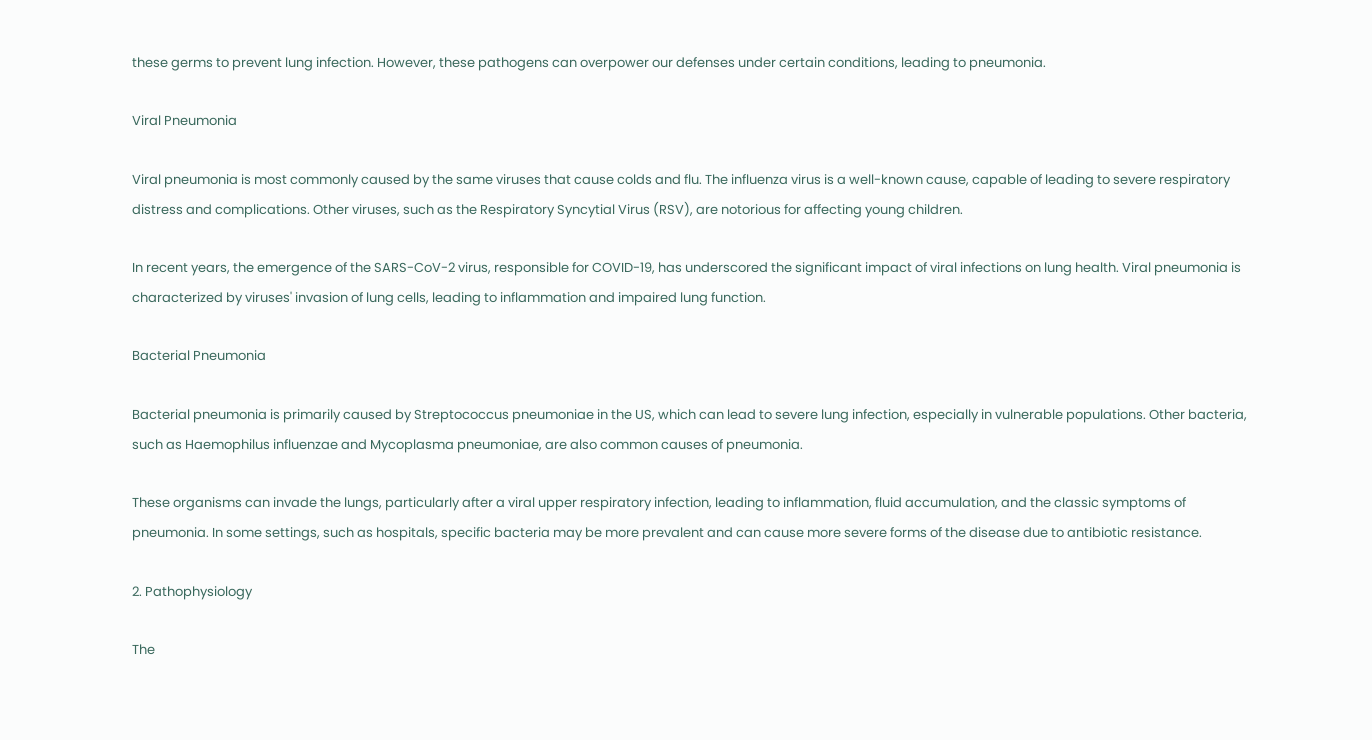these germs to prevent lung infection. However, these pathogens can overpower our defenses under certain conditions, leading to pneumonia.

Viral Pneumonia

Viral pneumonia is most commonly caused by the same viruses that cause colds and flu. The influenza virus is a well-known cause, capable of leading to severe respiratory distress and complications. Other viruses, such as the Respiratory Syncytial Virus (RSV), are notorious for affecting young children.

In recent years, the emergence of the SARS-CoV-2 virus, responsible for COVID-19, has underscored the significant impact of viral infections on lung health. Viral pneumonia is characterized by viruses' invasion of lung cells, leading to inflammation and impaired lung function.

Bacterial Pneumonia

Bacterial pneumonia is primarily caused by Streptococcus pneumoniae in the US, which can lead to severe lung infection, especially in vulnerable populations. Other bacteria, such as Haemophilus influenzae and Mycoplasma pneumoniae, are also common causes of pneumonia.

These organisms can invade the lungs, particularly after a viral upper respiratory infection, leading to inflammation, fluid accumulation, and the classic symptoms of pneumonia. In some settings, such as hospitals, specific bacteria may be more prevalent and can cause more severe forms of the disease due to antibiotic resistance.

2. Pathophysiology

The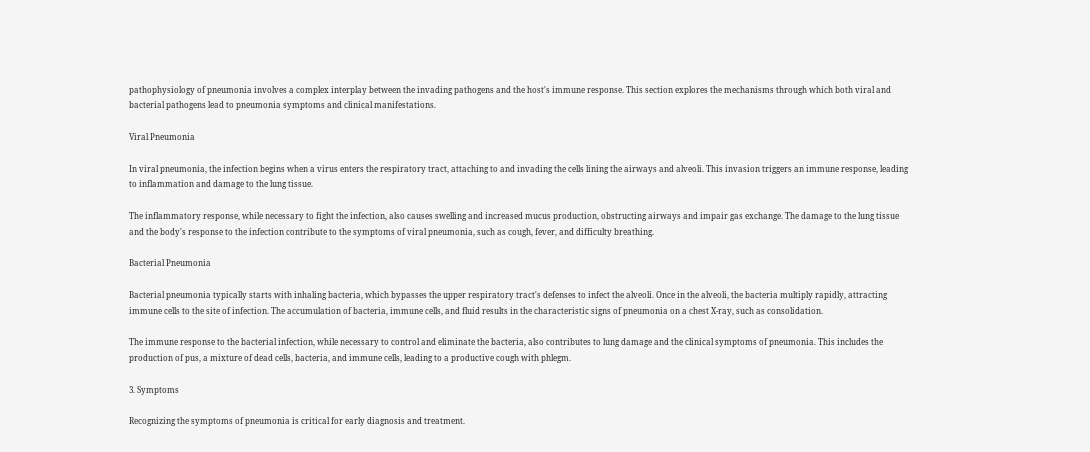pathophysiology of pneumonia involves a complex interplay between the invading pathogens and the host's immune response. This section explores the mechanisms through which both viral and bacterial pathogens lead to pneumonia symptoms and clinical manifestations.

Viral Pneumonia

In viral pneumonia, the infection begins when a virus enters the respiratory tract, attaching to and invading the cells lining the airways and alveoli. This invasion triggers an immune response, leading to inflammation and damage to the lung tissue.

The inflammatory response, while necessary to fight the infection, also causes swelling and increased mucus production, obstructing airways and impair gas exchange. The damage to the lung tissue and the body's response to the infection contribute to the symptoms of viral pneumonia, such as cough, fever, and difficulty breathing.

Bacterial Pneumonia

Bacterial pneumonia typically starts with inhaling bacteria, which bypasses the upper respiratory tract's defenses to infect the alveoli. Once in the alveoli, the bacteria multiply rapidly, attracting immune cells to the site of infection. The accumulation of bacteria, immune cells, and fluid results in the characteristic signs of pneumonia on a chest X-ray, such as consolidation.

The immune response to the bacterial infection, while necessary to control and eliminate the bacteria, also contributes to lung damage and the clinical symptoms of pneumonia. This includes the production of pus, a mixture of dead cells, bacteria, and immune cells, leading to a productive cough with phlegm.

3. Symptoms

Recognizing the symptoms of pneumonia is critical for early diagnosis and treatment.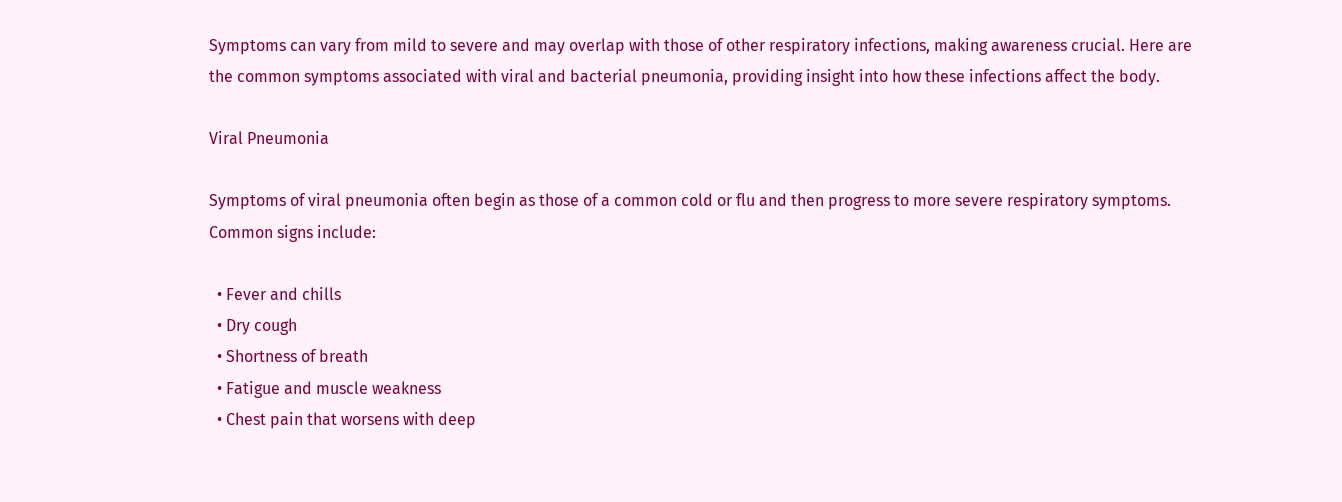Symptoms can vary from mild to severe and may overlap with those of other respiratory infections, making awareness crucial. Here are the common symptoms associated with viral and bacterial pneumonia, providing insight into how these infections affect the body.

Viral Pneumonia

Symptoms of viral pneumonia often begin as those of a common cold or flu and then progress to more severe respiratory symptoms. Common signs include:

  • Fever and chills
  • Dry cough
  • Shortness of breath
  • Fatigue and muscle weakness
  • Chest pain that worsens with deep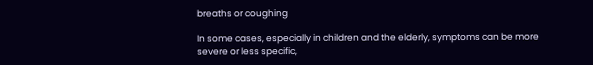breaths or coughing

In some cases, especially in children and the elderly, symptoms can be more severe or less specific,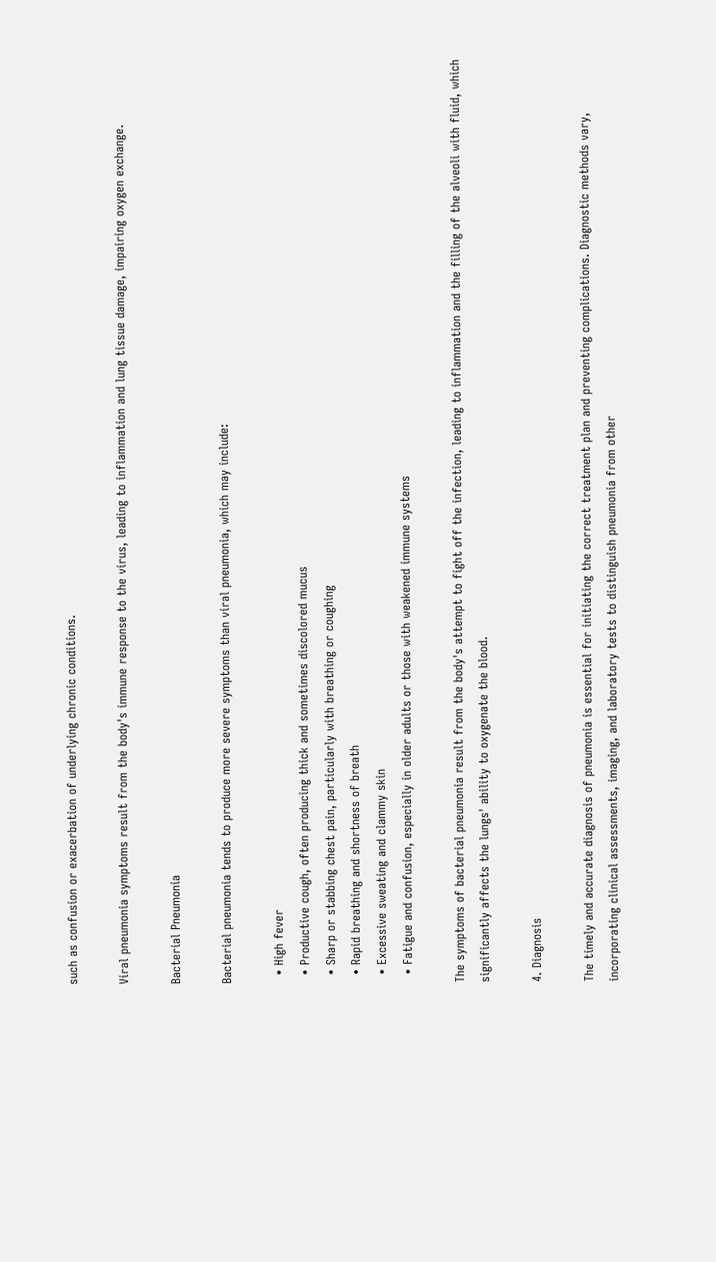such as confusion or exacerbation of underlying chronic conditions.

Viral pneumonia symptoms result from the body's immune response to the virus, leading to inflammation and lung tissue damage, impairing oxygen exchange.

Bacterial Pneumonia

Bacterial pneumonia tends to produce more severe symptoms than viral pneumonia, which may include:

  • High fever
  • Productive cough, often producing thick and sometimes discolored mucus
  • Sharp or stabbing chest pain, particularly with breathing or coughing
  • Rapid breathing and shortness of breath
  • Excessive sweating and clammy skin
  • Fatigue and confusion, especially in older adults or those with weakened immune systems

The symptoms of bacterial pneumonia result from the body's attempt to fight off the infection, leading to inflammation and the filling of the alveoli with fluid, which significantly affects the lungs' ability to oxygenate the blood.

4. Diagnosis

The timely and accurate diagnosis of pneumonia is essential for initiating the correct treatment plan and preventing complications. Diagnostic methods vary, incorporating clinical assessments, imaging, and laboratory tests to distinguish pneumonia from other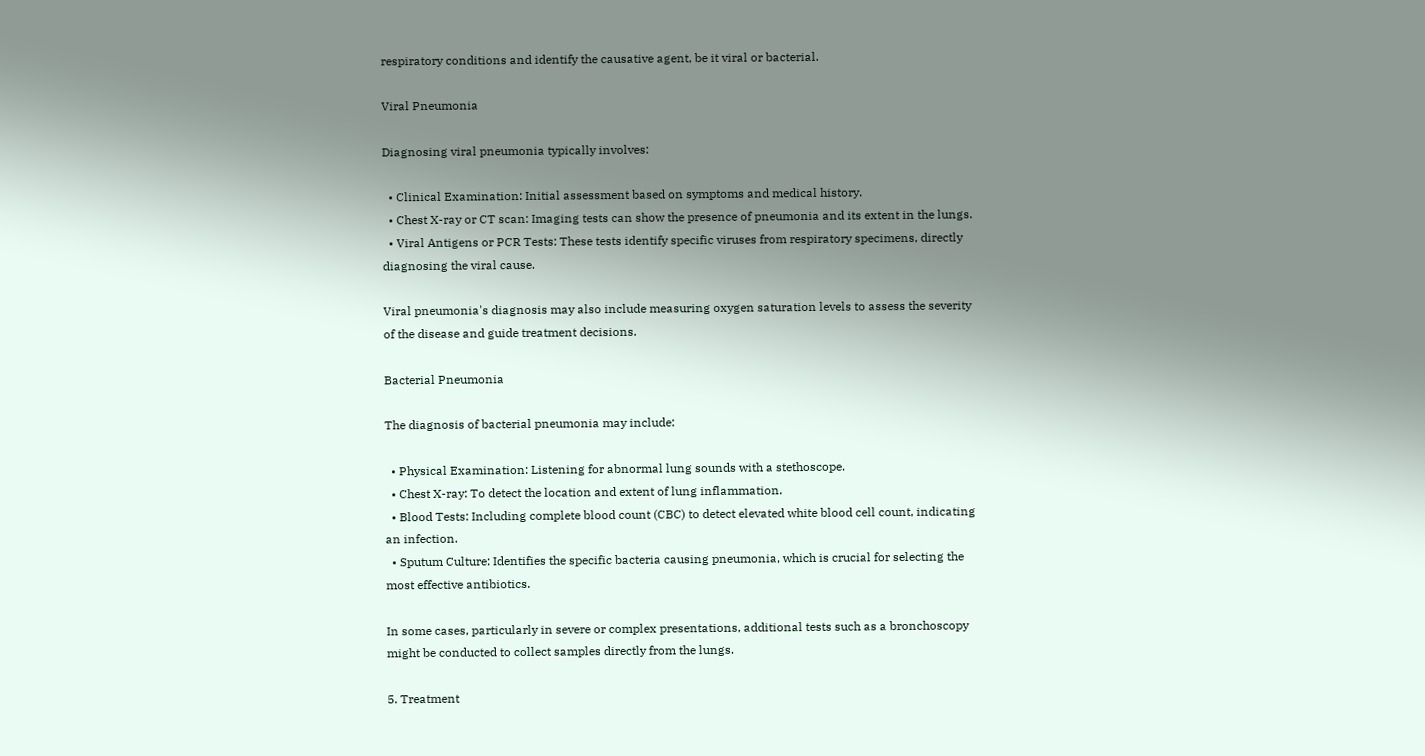respiratory conditions and identify the causative agent, be it viral or bacterial.

Viral Pneumonia

Diagnosing viral pneumonia typically involves:

  • Clinical Examination: Initial assessment based on symptoms and medical history.
  • Chest X-ray or CT scan: Imaging tests can show the presence of pneumonia and its extent in the lungs.
  • Viral Antigens or PCR Tests: These tests identify specific viruses from respiratory specimens, directly diagnosing the viral cause.

Viral pneumonia's diagnosis may also include measuring oxygen saturation levels to assess the severity of the disease and guide treatment decisions.

Bacterial Pneumonia

The diagnosis of bacterial pneumonia may include:

  • Physical Examination: Listening for abnormal lung sounds with a stethoscope.
  • Chest X-ray: To detect the location and extent of lung inflammation.
  • Blood Tests: Including complete blood count (CBC) to detect elevated white blood cell count, indicating an infection.
  • Sputum Culture: Identifies the specific bacteria causing pneumonia, which is crucial for selecting the most effective antibiotics.

In some cases, particularly in severe or complex presentations, additional tests such as a bronchoscopy might be conducted to collect samples directly from the lungs.

5. Treatment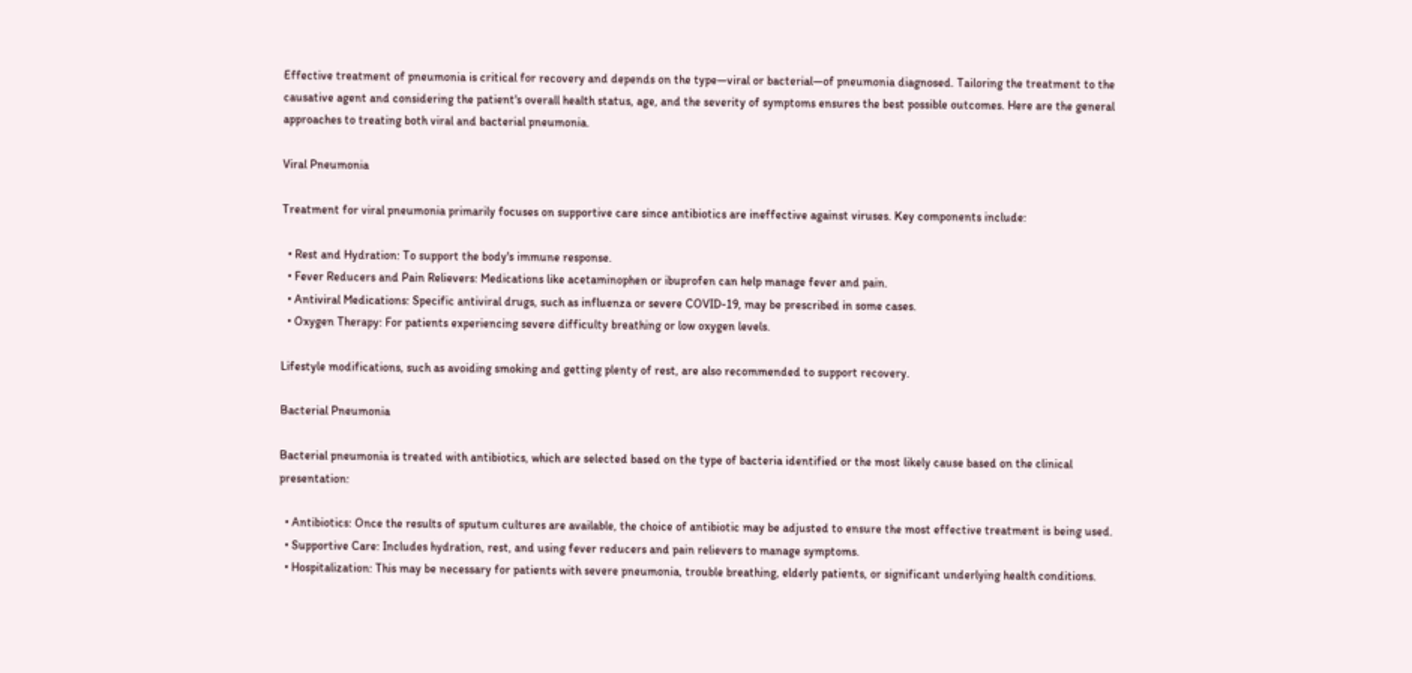Effective treatment of pneumonia is critical for recovery and depends on the type—viral or bacterial—of pneumonia diagnosed. Tailoring the treatment to the causative agent and considering the patient's overall health status, age, and the severity of symptoms ensures the best possible outcomes. Here are the general approaches to treating both viral and bacterial pneumonia.

Viral Pneumonia

Treatment for viral pneumonia primarily focuses on supportive care since antibiotics are ineffective against viruses. Key components include:

  • Rest and Hydration: To support the body's immune response.
  • Fever Reducers and Pain Relievers: Medications like acetaminophen or ibuprofen can help manage fever and pain.
  • Antiviral Medications: Specific antiviral drugs, such as influenza or severe COVID-19, may be prescribed in some cases.
  • Oxygen Therapy: For patients experiencing severe difficulty breathing or low oxygen levels.

Lifestyle modifications, such as avoiding smoking and getting plenty of rest, are also recommended to support recovery.

Bacterial Pneumonia

Bacterial pneumonia is treated with antibiotics, which are selected based on the type of bacteria identified or the most likely cause based on the clinical presentation:

  • Antibiotics: Once the results of sputum cultures are available, the choice of antibiotic may be adjusted to ensure the most effective treatment is being used.
  • Supportive Care: Includes hydration, rest, and using fever reducers and pain relievers to manage symptoms.
  • Hospitalization: This may be necessary for patients with severe pneumonia, trouble breathing, elderly patients, or significant underlying health conditions.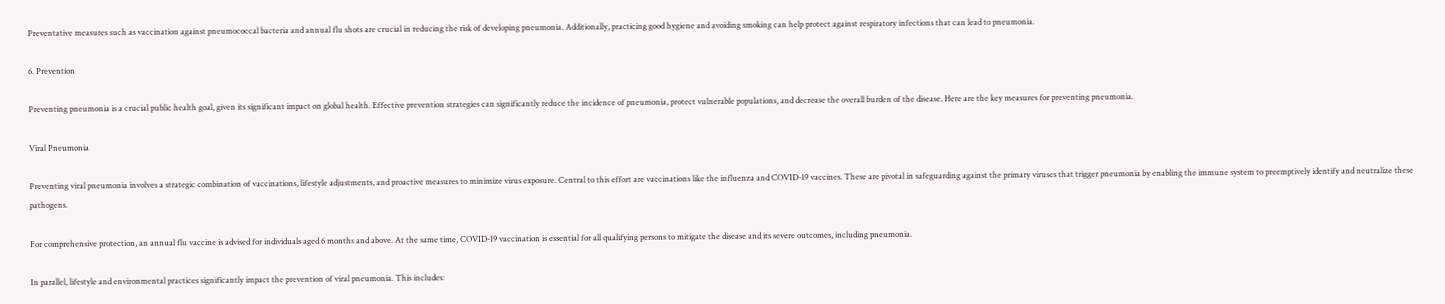Preventative measures such as vaccination against pneumococcal bacteria and annual flu shots are crucial in reducing the risk of developing pneumonia. Additionally, practicing good hygiene and avoiding smoking can help protect against respiratory infections that can lead to pneumonia.

6. Prevention

Preventing pneumonia is a crucial public health goal, given its significant impact on global health. Effective prevention strategies can significantly reduce the incidence of pneumonia, protect vulnerable populations, and decrease the overall burden of the disease. Here are the key measures for preventing pneumonia.

Viral Pneumonia

Preventing viral pneumonia involves a strategic combination of vaccinations, lifestyle adjustments, and proactive measures to minimize virus exposure. Central to this effort are vaccinations like the influenza and COVID-19 vaccines. These are pivotal in safeguarding against the primary viruses that trigger pneumonia by enabling the immune system to preemptively identify and neutralize these pathogens.

For comprehensive protection, an annual flu vaccine is advised for individuals aged 6 months and above. At the same time, COVID-19 vaccination is essential for all qualifying persons to mitigate the disease and its severe outcomes, including pneumonia.

In parallel, lifestyle and environmental practices significantly impact the prevention of viral pneumonia. This includes: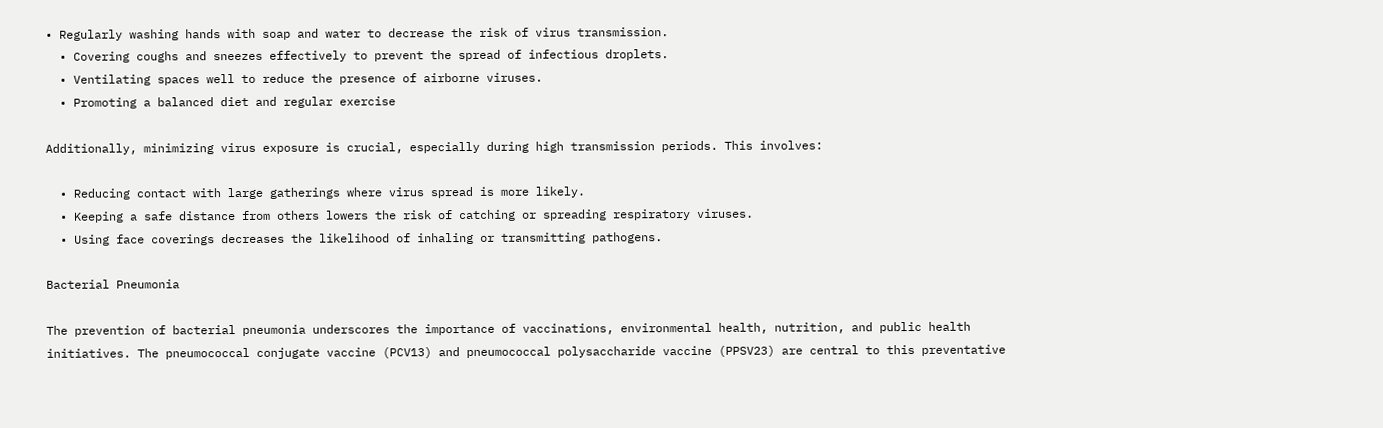• Regularly washing hands with soap and water to decrease the risk of virus transmission.
  • Covering coughs and sneezes effectively to prevent the spread of infectious droplets.
  • Ventilating spaces well to reduce the presence of airborne viruses.
  • Promoting a balanced diet and regular exercise

Additionally, minimizing virus exposure is crucial, especially during high transmission periods. This involves:

  • Reducing contact with large gatherings where virus spread is more likely.
  • Keeping a safe distance from others lowers the risk of catching or spreading respiratory viruses.
  • Using face coverings decreases the likelihood of inhaling or transmitting pathogens.

Bacterial Pneumonia

The prevention of bacterial pneumonia underscores the importance of vaccinations, environmental health, nutrition, and public health initiatives. The pneumococcal conjugate vaccine (PCV13) and pneumococcal polysaccharide vaccine (PPSV23) are central to this preventative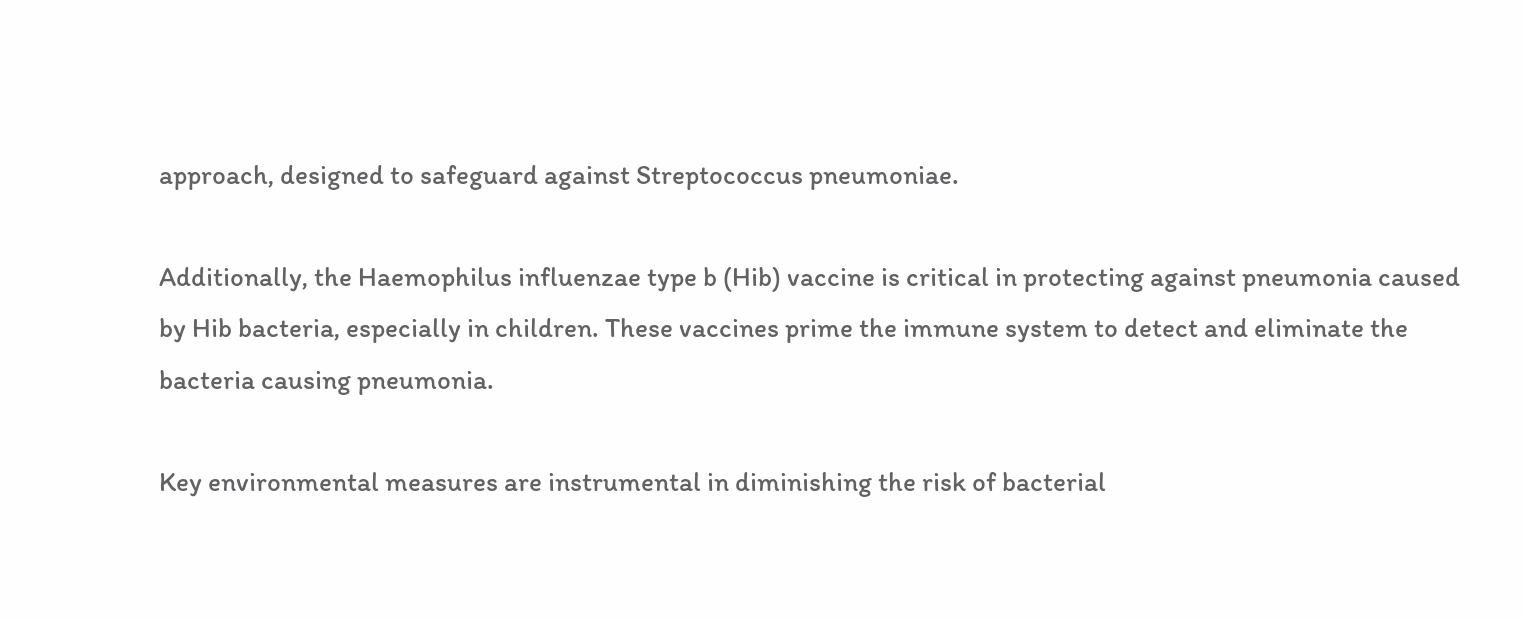approach, designed to safeguard against Streptococcus pneumoniae.

Additionally, the Haemophilus influenzae type b (Hib) vaccine is critical in protecting against pneumonia caused by Hib bacteria, especially in children. These vaccines prime the immune system to detect and eliminate the bacteria causing pneumonia.

Key environmental measures are instrumental in diminishing the risk of bacterial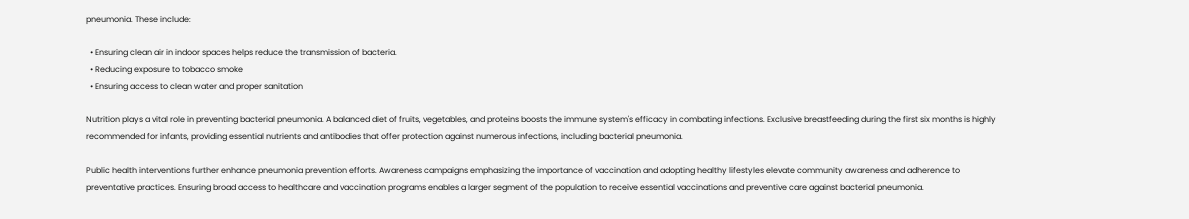pneumonia. These include:

  • Ensuring clean air in indoor spaces helps reduce the transmission of bacteria.
  • Reducing exposure to tobacco smoke
  • Ensuring access to clean water and proper sanitation

Nutrition plays a vital role in preventing bacterial pneumonia. A balanced diet of fruits, vegetables, and proteins boosts the immune system's efficacy in combating infections. Exclusive breastfeeding during the first six months is highly recommended for infants, providing essential nutrients and antibodies that offer protection against numerous infections, including bacterial pneumonia.

Public health interventions further enhance pneumonia prevention efforts. Awareness campaigns emphasizing the importance of vaccination and adopting healthy lifestyles elevate community awareness and adherence to preventative practices. Ensuring broad access to healthcare and vaccination programs enables a larger segment of the population to receive essential vaccinations and preventive care against bacterial pneumonia.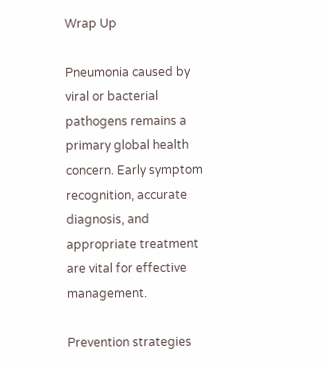Wrap Up

Pneumonia caused by viral or bacterial pathogens remains a primary global health concern. Early symptom recognition, accurate diagnosis, and appropriate treatment are vital for effective management.

Prevention strategies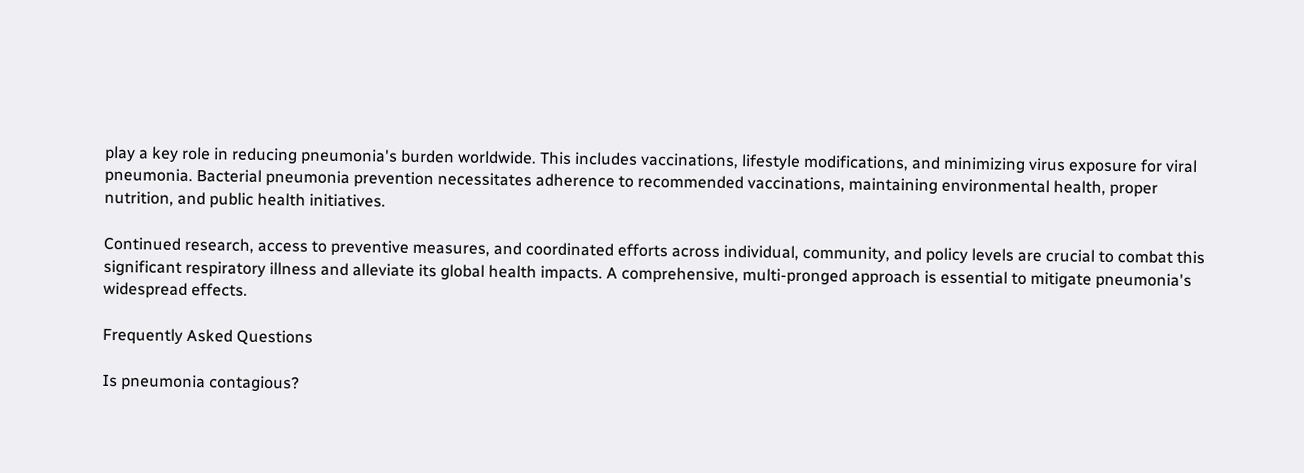play a key role in reducing pneumonia's burden worldwide. This includes vaccinations, lifestyle modifications, and minimizing virus exposure for viral pneumonia. Bacterial pneumonia prevention necessitates adherence to recommended vaccinations, maintaining environmental health, proper nutrition, and public health initiatives.

Continued research, access to preventive measures, and coordinated efforts across individual, community, and policy levels are crucial to combat this significant respiratory illness and alleviate its global health impacts. A comprehensive, multi-pronged approach is essential to mitigate pneumonia's widespread effects.

Frequently Asked Questions

Is pneumonia contagious?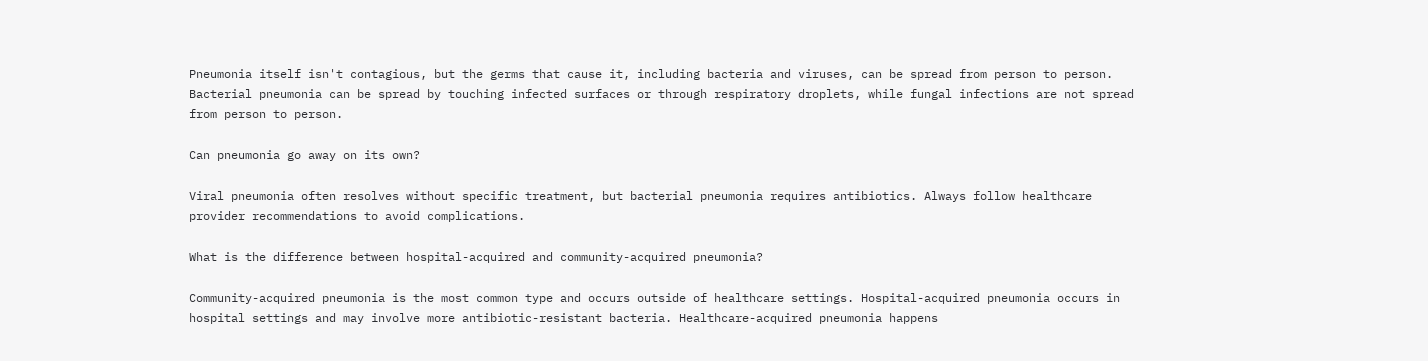Pneumonia itself isn't contagious, but the germs that cause it, including bacteria and viruses, can be spread from person to person. Bacterial pneumonia can be spread by touching infected surfaces or through respiratory droplets, while fungal infections are not spread from person to person.

Can pneumonia go away on its own?

Viral pneumonia often resolves without specific treatment, but bacterial pneumonia requires antibiotics. Always follow healthcare provider recommendations to avoid complications.

What is the difference between hospital-acquired and community-acquired pneumonia?

Community-acquired pneumonia is the most common type and occurs outside of healthcare settings. Hospital-acquired pneumonia occurs in hospital settings and may involve more antibiotic-resistant bacteria. Healthcare-acquired pneumonia happens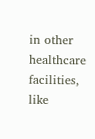in other healthcare facilities, like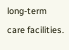long-term care facilities.